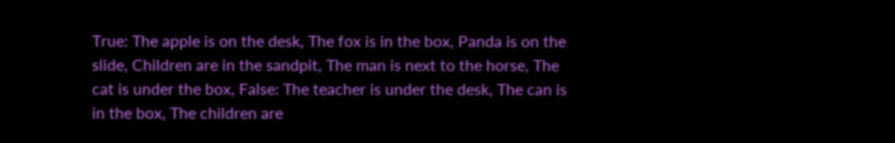True: The apple is on the desk, The fox is in the box, Panda is on the slide, Children are in the sandpit, The man is next to the horse, The cat is under the box, False: The teacher is under the desk, The can is in the box, The children are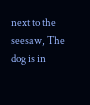next to the seesaw, The dog is in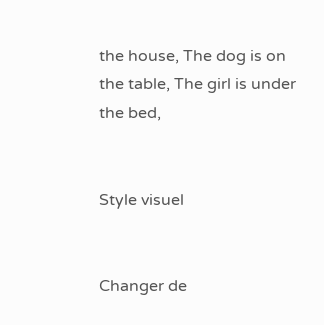the house, The dog is on the table, The girl is under the bed,


Style visuel


Changer de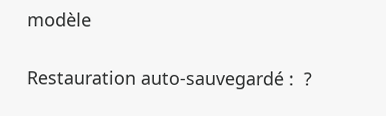modèle

Restauration auto-sauvegardé :  ?